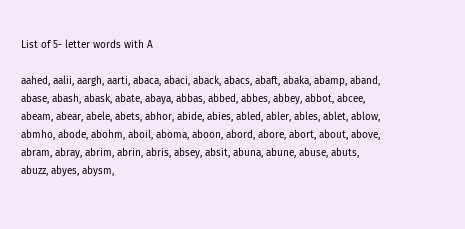List of 5- letter words with A

aahed, aalii, aargh, aarti, abaca, abaci, aback, abacs, abaft, abaka, abamp, aband, abase, abash, abask, abate, abaya, abbas, abbed, abbes, abbey, abbot, abcee, abeam, abear, abele, abets, abhor, abide, abies, abled, abler, ables, ablet, ablow, abmho, abode, abohm, aboil, aboma, aboon, abord, abore, abort, about, above, abram, abray, abrim, abrin, abris, absey, absit, abuna, abune, abuse, abuts, abuzz, abyes, abysm,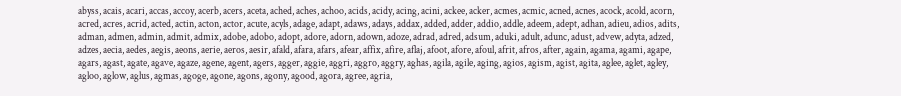abyss, acais, acari, accas, accoy, acerb, acers, aceta, ached, aches, achoo, acids, acidy, acing, acini, ackee, acker, acmes, acmic, acned, acnes, acock, acold, acorn, acred, acres, acrid, acted, actin, acton, actor, acute, acyls, adage, adapt, adaws, adays, addax, added, adder, addio, addle, adeem, adept, adhan, adieu, adios, adits, adman, admen, admin, admit, admix, adobe, adobo, adopt, adore, adorn, adown, adoze, adrad, adred, adsum, aduki, adult, adunc, adust, advew, adyta, adzed, adzes, aecia, aedes, aegis, aeons, aerie, aeros, aesir, afald, afara, afars, afear, affix, afire, aflaj, afoot, afore, afoul, afrit, afros, after, again, agama, agami, agape, agars, agast, agate, agave, agaze, agene, agent, agers, agger, aggie, aggri, aggro, aggry, aghas, agila, agile, aging, agios, agism, agist, agita, aglee, aglet, agley, agloo, aglow, aglus, agmas, agoge, agone, agons, agony, agood, agora, agree, agria,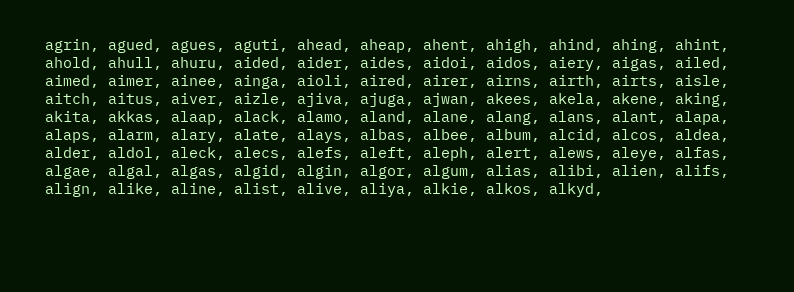agrin, agued, agues, aguti, ahead, aheap, ahent, ahigh, ahind, ahing, ahint, ahold, ahull, ahuru, aided, aider, aides, aidoi, aidos, aiery, aigas, ailed, aimed, aimer, ainee, ainga, aioli, aired, airer, airns, airth, airts, aisle, aitch, aitus, aiver, aizle, ajiva, ajuga, ajwan, akees, akela, akene, aking, akita, akkas, alaap, alack, alamo, aland, alane, alang, alans, alant, alapa, alaps, alarm, alary, alate, alays, albas, albee, album, alcid, alcos, aldea, alder, aldol, aleck, alecs, alefs, aleft, aleph, alert, alews, aleye, alfas, algae, algal, algas, algid, algin, algor, algum, alias, alibi, alien, alifs, align, alike, aline, alist, alive, aliya, alkie, alkos, alkyd,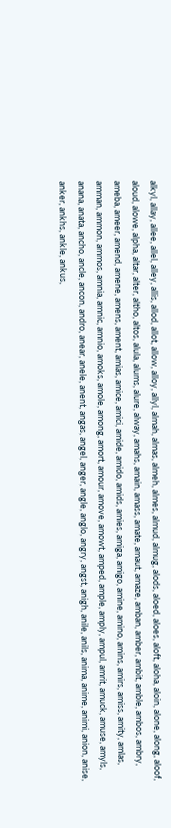alkyl, allay, allee, allel, alley, allis, allod, allot, allow, alloy, allyl, almah, almas, almeh, almes, almud, almug, alods, aloed, aloes, aloft, aloha, aloin, alone, along, aloof, aloud, alowe, alpha, altar, alter, altho, altos, alula, alums, alure, alway, amahs, amain, amass, amate, amaut, amaze, amban, amber, ambit, amble, ambos, ambry, ameba, ameer, amend, amene, amens, ament, amias, amice, amici, amide, amido, amids, amies, amiga, amigo, amine, amino, amins, amirs, amiss, amity, amlas, amman, ammon, ammos, amnia, amnic, amnio, amoks, amole, among, amort, amour, amove, amowt, amped, ample, amply, ampul, amrit, amuck, amuse, amyls, anana, anata, ancho, ancle, ancon, andro, anear, anele, anent, angas, angel, anger, angle, anglo, angry, angst, anigh, anile, anils, anima, anime, animi, anion, anise, anker, ankhs, ankle, ankus,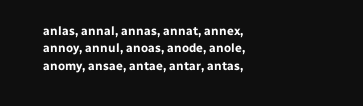anlas, annal, annas, annat, annex, annoy, annul, anoas, anode, anole, anomy, ansae, antae, antar, antas,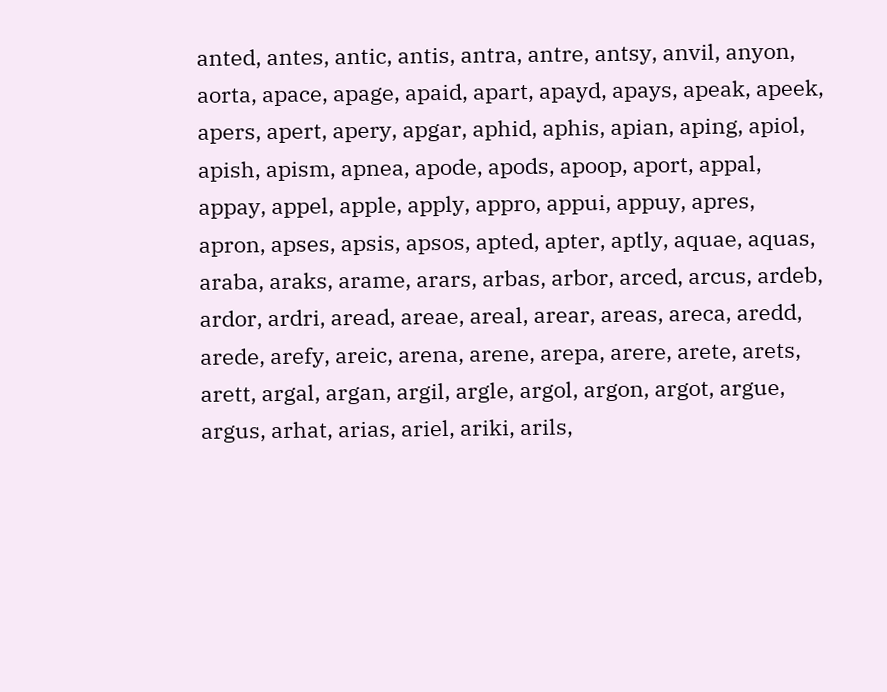anted, antes, antic, antis, antra, antre, antsy, anvil, anyon, aorta, apace, apage, apaid, apart, apayd, apays, apeak, apeek, apers, apert, apery, apgar, aphid, aphis, apian, aping, apiol, apish, apism, apnea, apode, apods, apoop, aport, appal, appay, appel, apple, apply, appro, appui, appuy, apres, apron, apses, apsis, apsos, apted, apter, aptly, aquae, aquas, araba, araks, arame, arars, arbas, arbor, arced, arcus, ardeb, ardor, ardri, aread, areae, areal, arear, areas, areca, aredd, arede, arefy, areic, arena, arene, arepa, arere, arete, arets, arett, argal, argan, argil, argle, argol, argon, argot, argue, argus, arhat, arias, ariel, ariki, arils,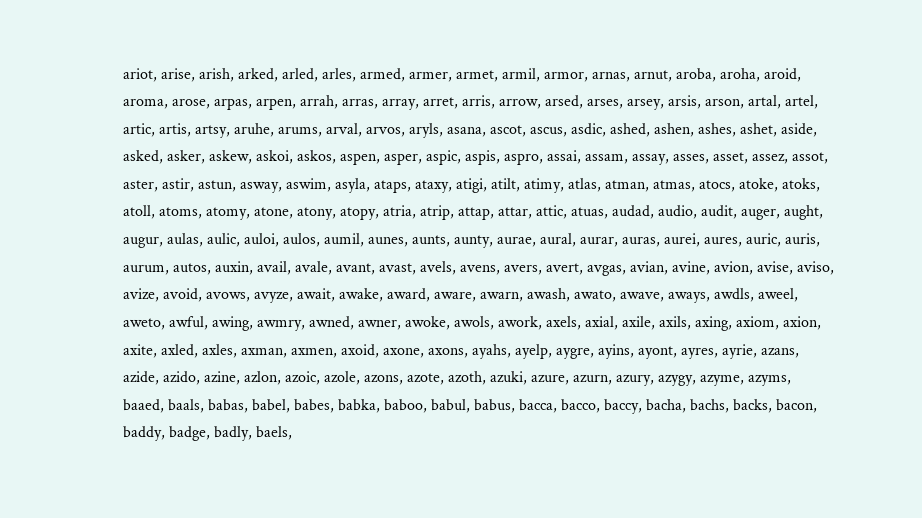ariot, arise, arish, arked, arled, arles, armed, armer, armet, armil, armor, arnas, arnut, aroba, aroha, aroid, aroma, arose, arpas, arpen, arrah, arras, array, arret, arris, arrow, arsed, arses, arsey, arsis, arson, artal, artel, artic, artis, artsy, aruhe, arums, arval, arvos, aryls, asana, ascot, ascus, asdic, ashed, ashen, ashes, ashet, aside, asked, asker, askew, askoi, askos, aspen, asper, aspic, aspis, aspro, assai, assam, assay, asses, asset, assez, assot, aster, astir, astun, asway, aswim, asyla, ataps, ataxy, atigi, atilt, atimy, atlas, atman, atmas, atocs, atoke, atoks, atoll, atoms, atomy, atone, atony, atopy, atria, atrip, attap, attar, attic, atuas, audad, audio, audit, auger, aught, augur, aulas, aulic, auloi, aulos, aumil, aunes, aunts, aunty, aurae, aural, aurar, auras, aurei, aures, auric, auris, aurum, autos, auxin, avail, avale, avant, avast, avels, avens, avers, avert, avgas, avian, avine, avion, avise, aviso, avize, avoid, avows, avyze, await, awake, award, aware, awarn, awash, awato, awave, aways, awdls, aweel, aweto, awful, awing, awmry, awned, awner, awoke, awols, awork, axels, axial, axile, axils, axing, axiom, axion, axite, axled, axles, axman, axmen, axoid, axone, axons, ayahs, ayelp, aygre, ayins, ayont, ayres, ayrie, azans, azide, azido, azine, azlon, azoic, azole, azons, azote, azoth, azuki, azure, azurn, azury, azygy, azyme, azyms, baaed, baals, babas, babel, babes, babka, baboo, babul, babus, bacca, bacco, baccy, bacha, bachs, backs, bacon, baddy, badge, badly, baels,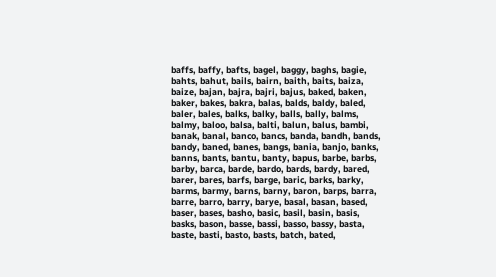baffs, baffy, bafts, bagel, baggy, baghs, bagie, bahts, bahut, bails, bairn, baith, baits, baiza, baize, bajan, bajra, bajri, bajus, baked, baken, baker, bakes, bakra, balas, balds, baldy, baled, baler, bales, balks, balky, balls, bally, balms, balmy, baloo, balsa, balti, balun, balus, bambi, banak, banal, banco, bancs, banda, bandh, bands, bandy, baned, banes, bangs, bania, banjo, banks, banns, bants, bantu, banty, bapus, barbe, barbs, barby, barca, barde, bardo, bards, bardy, bared, barer, bares, barfs, barge, baric, barks, barky, barms, barmy, barns, barny, baron, barps, barra, barre, barro, barry, barye, basal, basan, based, baser, bases, basho, basic, basil, basin, basis, basks, bason, basse, bassi, basso, bassy, basta, baste, basti, basto, basts, batch, bated,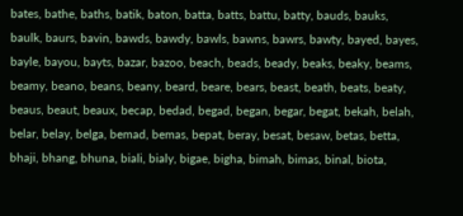bates, bathe, baths, batik, baton, batta, batts, battu, batty, bauds, bauks, baulk, baurs, bavin, bawds, bawdy, bawls, bawns, bawrs, bawty, bayed, bayes, bayle, bayou, bayts, bazar, bazoo, beach, beads, beady, beaks, beaky, beams, beamy, beano, beans, beany, beard, beare, bears, beast, beath, beats, beaty, beaus, beaut, beaux, becap, bedad, begad, began, begar, begat, bekah, belah, belar, belay, belga, bemad, bemas, bepat, beray, besat, besaw, betas, betta, bhaji, bhang, bhuna, biali, bialy, bigae, bigha, bimah, bimas, binal, biota,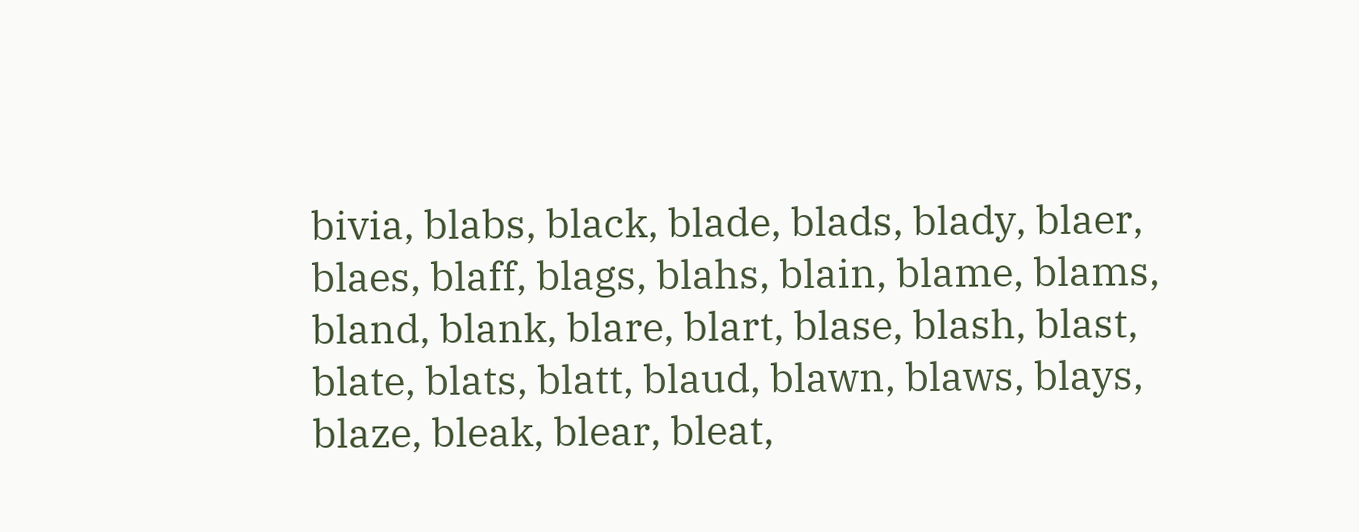bivia, blabs, black, blade, blads, blady, blaer, blaes, blaff, blags, blahs, blain, blame, blams, bland, blank, blare, blart, blase, blash, blast, blate, blats, blatt, blaud, blawn, blaws, blays, blaze, bleak, blear, bleat,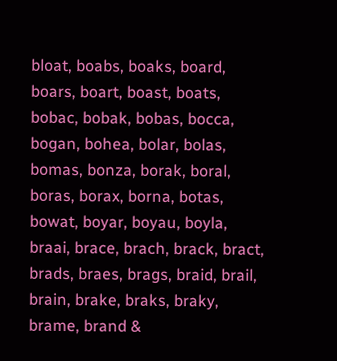bloat, boabs, boaks, board, boars, boart, boast, boats, bobac, bobak, bobas, bocca, bogan, bohea, bolar, bolas, bomas, bonza, borak, boral, boras, borax, borna, botas, bowat, boyar, boyau, boyla, braai, brace, brach, brack, bract, brads, braes, brags, braid, brail, brain, brake, braks, braky, brame, brand &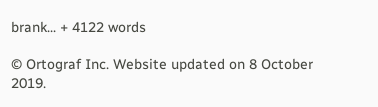brank... + 4122 words

© Ortograf Inc. Website updated on 8 October 2019.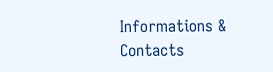Informations & Contacts